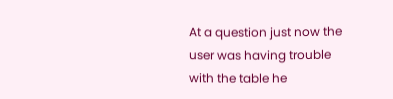At a question just now the user was having trouble with the table he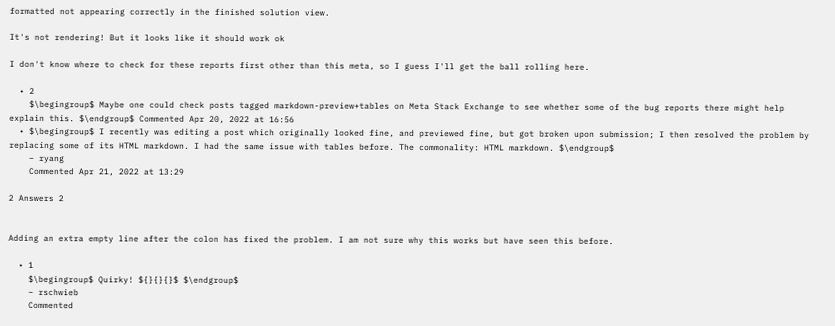formatted not appearing correctly in the finished solution view.

It's not rendering! But it looks like it should work ok

I don't know where to check for these reports first other than this meta, so I guess I'll get the ball rolling here.

  • 2
    $\begingroup$ Maybe one could check posts tagged markdown-preview+tables on Meta Stack Exchange to see whether some of the bug reports there might help explain this. $\endgroup$ Commented Apr 20, 2022 at 16:56
  • $\begingroup$ I recently was editing a post which originally looked fine, and previewed fine, but got broken upon submission; I then resolved the problem by replacing some of its HTML markdown. I had the same issue with tables before. The commonality: HTML markdown. $\endgroup$
    – ryang
    Commented Apr 21, 2022 at 13:29

2 Answers 2


Adding an extra empty line after the colon has fixed the problem. I am not sure why this works but have seen this before.

  • 1
    $\begingroup$ Quirky! ${}{}{}$ $\endgroup$
    – rschwieb
    Commented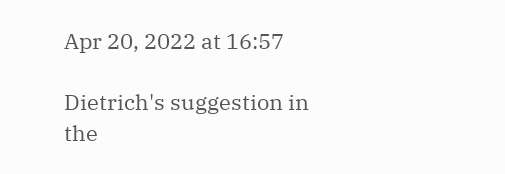Apr 20, 2022 at 16:57

Dietrich's suggestion in the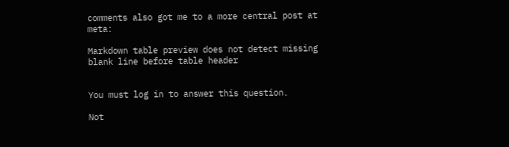comments also got me to a more central post at meta:

Markdown table preview does not detect missing blank line before table header


You must log in to answer this question.

Not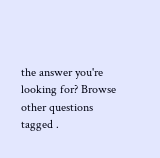the answer you're looking for? Browse other questions tagged .